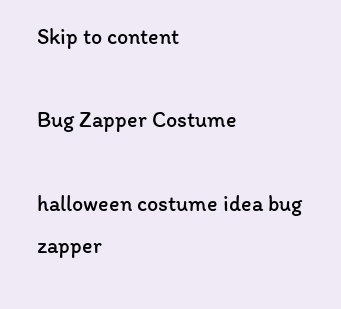Skip to content

Bug Zapper Costume

halloween costume idea bug zapper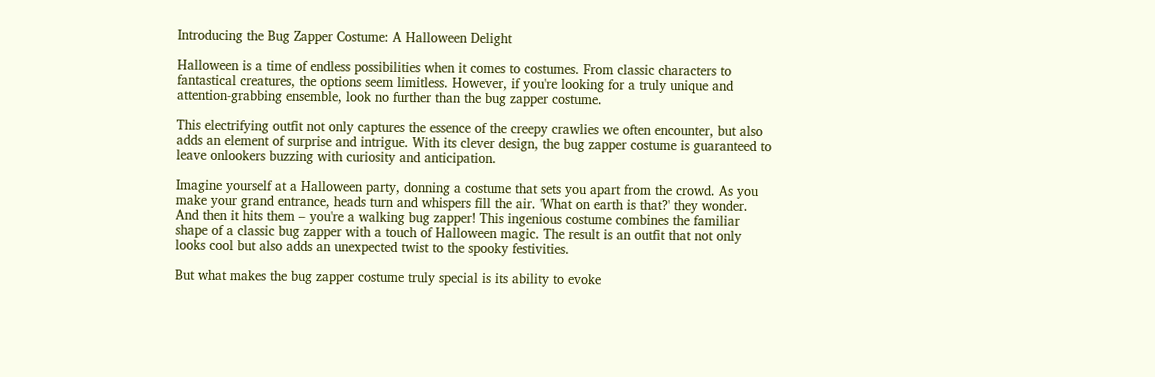Introducing the Bug Zapper Costume: A Halloween Delight

Halloween is a time of endless possibilities when it comes to costumes. From classic characters to fantastical creatures, the options seem limitless. However, if you're looking for a truly unique and attention-grabbing ensemble, look no further than the bug zapper costume.

This electrifying outfit not only captures the essence of the creepy crawlies we often encounter, but also adds an element of surprise and intrigue. With its clever design, the bug zapper costume is guaranteed to leave onlookers buzzing with curiosity and anticipation.

Imagine yourself at a Halloween party, donning a costume that sets you apart from the crowd. As you make your grand entrance, heads turn and whispers fill the air. 'What on earth is that?' they wonder. And then it hits them – you're a walking bug zapper! This ingenious costume combines the familiar shape of a classic bug zapper with a touch of Halloween magic. The result is an outfit that not only looks cool but also adds an unexpected twist to the spooky festivities.

But what makes the bug zapper costume truly special is its ability to evoke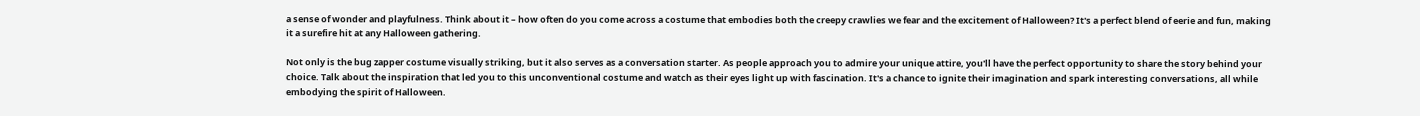a sense of wonder and playfulness. Think about it – how often do you come across a costume that embodies both the creepy crawlies we fear and the excitement of Halloween? It's a perfect blend of eerie and fun, making it a surefire hit at any Halloween gathering.

Not only is the bug zapper costume visually striking, but it also serves as a conversation starter. As people approach you to admire your unique attire, you'll have the perfect opportunity to share the story behind your choice. Talk about the inspiration that led you to this unconventional costume and watch as their eyes light up with fascination. It's a chance to ignite their imagination and spark interesting conversations, all while embodying the spirit of Halloween.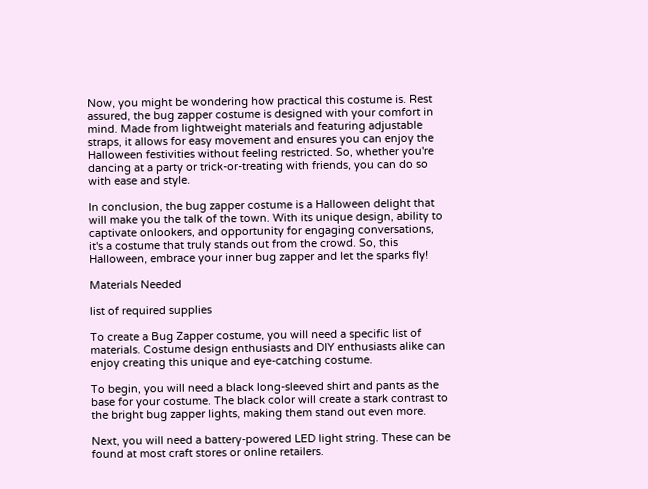Now, you might be wondering how practical this costume is. Rest assured, the bug zapper costume is designed with your comfort in mind. Made from lightweight materials and featuring adjustable straps, it allows for easy movement and ensures you can enjoy the Halloween festivities without feeling restricted. So, whether you're dancing at a party or trick-or-treating with friends, you can do so with ease and style.

In conclusion, the bug zapper costume is a Halloween delight that will make you the talk of the town. With its unique design, ability to captivate onlookers, and opportunity for engaging conversations, it's a costume that truly stands out from the crowd. So, this Halloween, embrace your inner bug zapper and let the sparks fly!

Materials Needed

list of required supplies

To create a Bug Zapper costume, you will need a specific list of materials. Costume design enthusiasts and DIY enthusiasts alike can enjoy creating this unique and eye-catching costume.

To begin, you will need a black long-sleeved shirt and pants as the base for your costume. The black color will create a stark contrast to the bright bug zapper lights, making them stand out even more.

Next, you will need a battery-powered LED light string. These can be found at most craft stores or online retailers.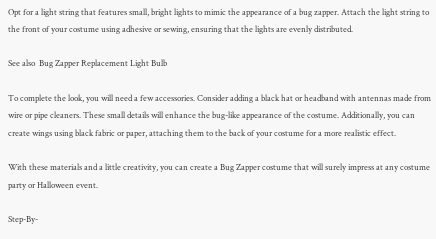Opt for a light string that features small, bright lights to mimic the appearance of a bug zapper. Attach the light string to the front of your costume using adhesive or sewing, ensuring that the lights are evenly distributed.

See also  Bug Zapper Replacement Light Bulb

To complete the look, you will need a few accessories. Consider adding a black hat or headband with antennas made from wire or pipe cleaners. These small details will enhance the bug-like appearance of the costume. Additionally, you can create wings using black fabric or paper, attaching them to the back of your costume for a more realistic effect.

With these materials and a little creativity, you can create a Bug Zapper costume that will surely impress at any costume party or Halloween event.

Step-By-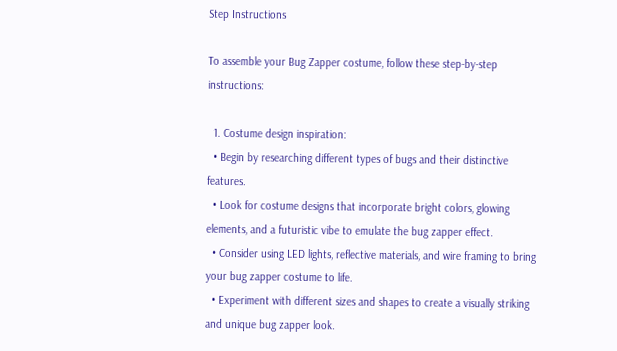Step Instructions

To assemble your Bug Zapper costume, follow these step-by-step instructions:

  1. Costume design inspiration:
  • Begin by researching different types of bugs and their distinctive features.
  • Look for costume designs that incorporate bright colors, glowing elements, and a futuristic vibe to emulate the bug zapper effect.
  • Consider using LED lights, reflective materials, and wire framing to bring your bug zapper costume to life.
  • Experiment with different sizes and shapes to create a visually striking and unique bug zapper look.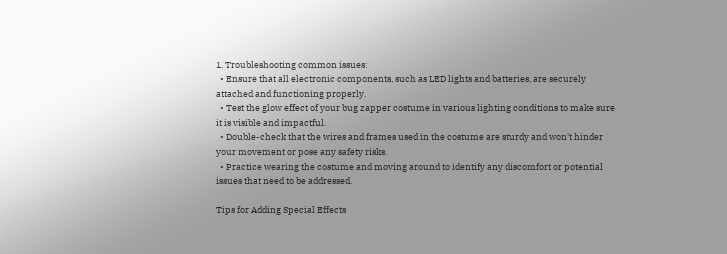1. Troubleshooting common issues:
  • Ensure that all electronic components, such as LED lights and batteries, are securely attached and functioning properly.
  • Test the glow effect of your bug zapper costume in various lighting conditions to make sure it is visible and impactful.
  • Double-check that the wires and frames used in the costume are sturdy and won't hinder your movement or pose any safety risks.
  • Practice wearing the costume and moving around to identify any discomfort or potential issues that need to be addressed.

Tips for Adding Special Effects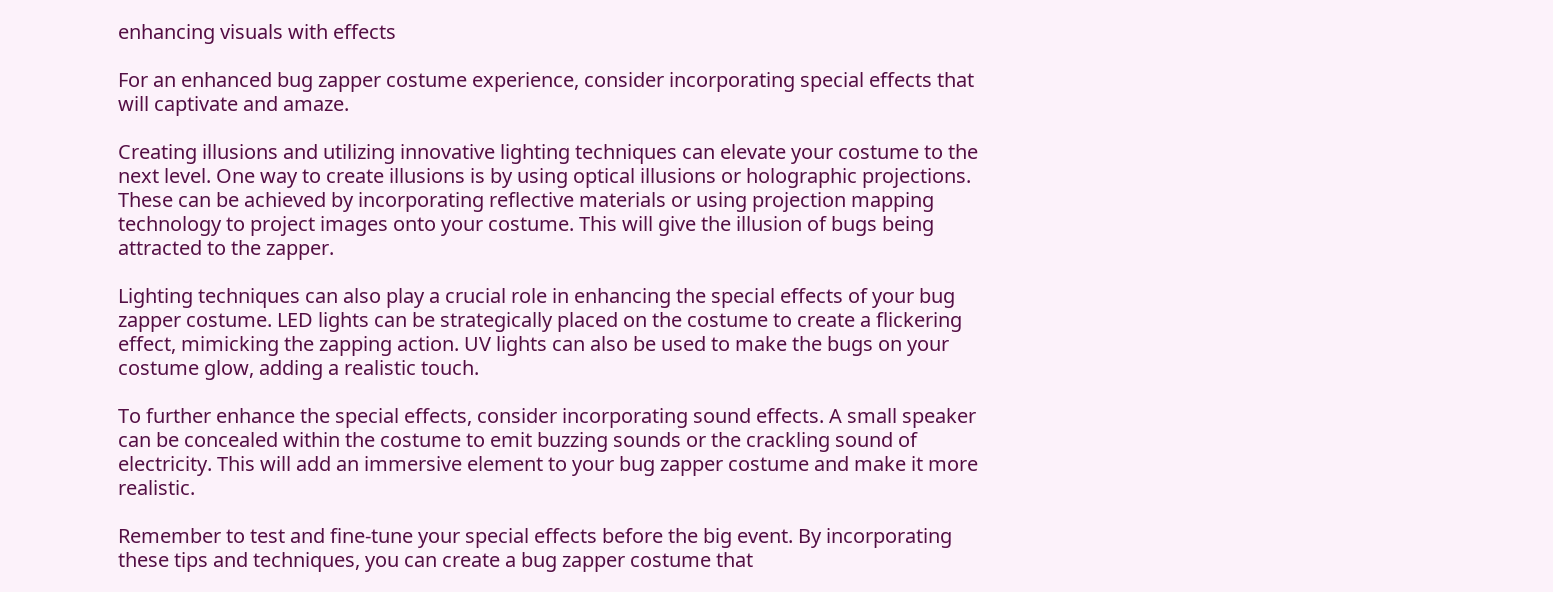enhancing visuals with effects

For an enhanced bug zapper costume experience, consider incorporating special effects that will captivate and amaze.

Creating illusions and utilizing innovative lighting techniques can elevate your costume to the next level. One way to create illusions is by using optical illusions or holographic projections. These can be achieved by incorporating reflective materials or using projection mapping technology to project images onto your costume. This will give the illusion of bugs being attracted to the zapper.

Lighting techniques can also play a crucial role in enhancing the special effects of your bug zapper costume. LED lights can be strategically placed on the costume to create a flickering effect, mimicking the zapping action. UV lights can also be used to make the bugs on your costume glow, adding a realistic touch.

To further enhance the special effects, consider incorporating sound effects. A small speaker can be concealed within the costume to emit buzzing sounds or the crackling sound of electricity. This will add an immersive element to your bug zapper costume and make it more realistic.

Remember to test and fine-tune your special effects before the big event. By incorporating these tips and techniques, you can create a bug zapper costume that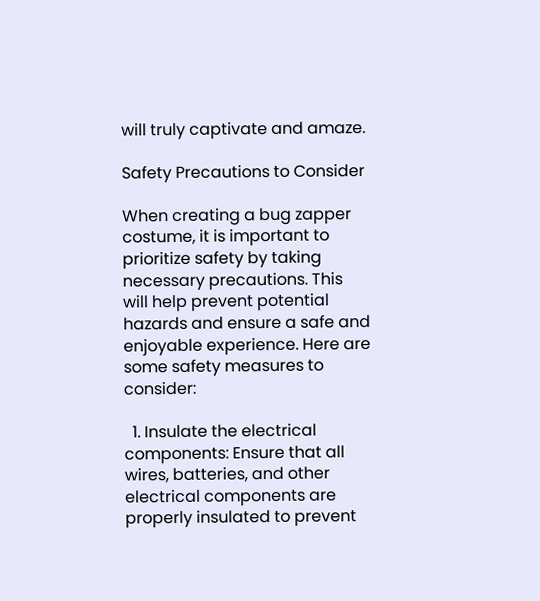will truly captivate and amaze.

Safety Precautions to Consider

When creating a bug zapper costume, it is important to prioritize safety by taking necessary precautions. This will help prevent potential hazards and ensure a safe and enjoyable experience. Here are some safety measures to consider:

  1. Insulate the electrical components: Ensure that all wires, batteries, and other electrical components are properly insulated to prevent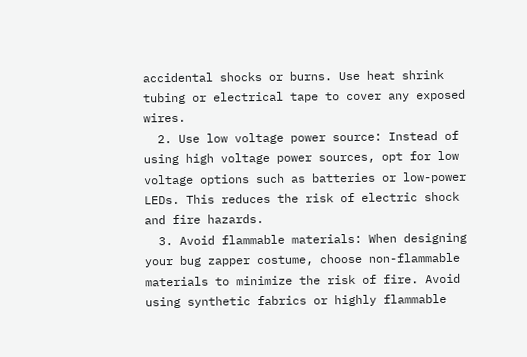accidental shocks or burns. Use heat shrink tubing or electrical tape to cover any exposed wires.
  2. Use low voltage power source: Instead of using high voltage power sources, opt for low voltage options such as batteries or low-power LEDs. This reduces the risk of electric shock and fire hazards.
  3. Avoid flammable materials: When designing your bug zapper costume, choose non-flammable materials to minimize the risk of fire. Avoid using synthetic fabrics or highly flammable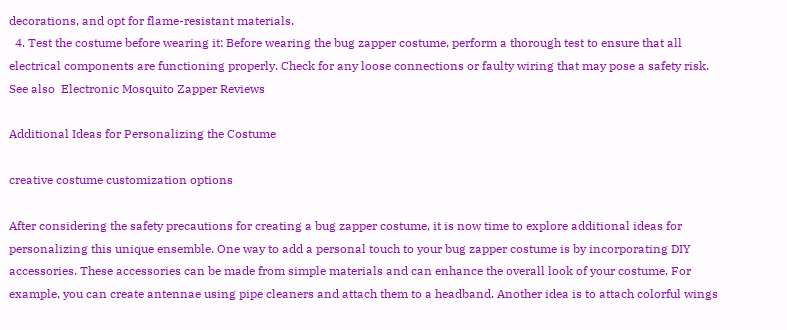decorations, and opt for flame-resistant materials.
  4. Test the costume before wearing it: Before wearing the bug zapper costume, perform a thorough test to ensure that all electrical components are functioning properly. Check for any loose connections or faulty wiring that may pose a safety risk.
See also  Electronic Mosquito Zapper Reviews

Additional Ideas for Personalizing the Costume

creative costume customization options

After considering the safety precautions for creating a bug zapper costume, it is now time to explore additional ideas for personalizing this unique ensemble. One way to add a personal touch to your bug zapper costume is by incorporating DIY accessories. These accessories can be made from simple materials and can enhance the overall look of your costume. For example, you can create antennae using pipe cleaners and attach them to a headband. Another idea is to attach colorful wings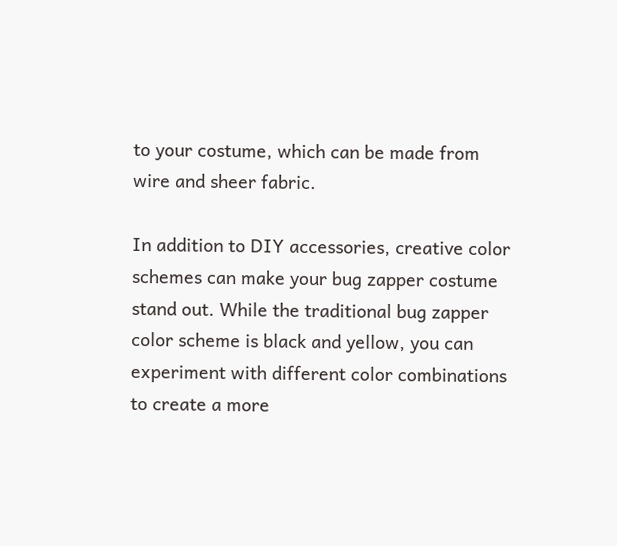to your costume, which can be made from wire and sheer fabric.

In addition to DIY accessories, creative color schemes can make your bug zapper costume stand out. While the traditional bug zapper color scheme is black and yellow, you can experiment with different color combinations to create a more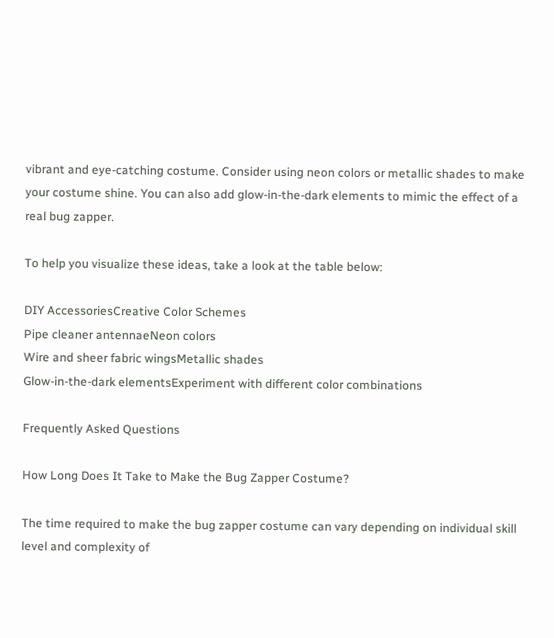vibrant and eye-catching costume. Consider using neon colors or metallic shades to make your costume shine. You can also add glow-in-the-dark elements to mimic the effect of a real bug zapper.

To help you visualize these ideas, take a look at the table below:

DIY AccessoriesCreative Color Schemes
Pipe cleaner antennaeNeon colors
Wire and sheer fabric wingsMetallic shades
Glow-in-the-dark elementsExperiment with different color combinations

Frequently Asked Questions

How Long Does It Take to Make the Bug Zapper Costume?

The time required to make the bug zapper costume can vary depending on individual skill level and complexity of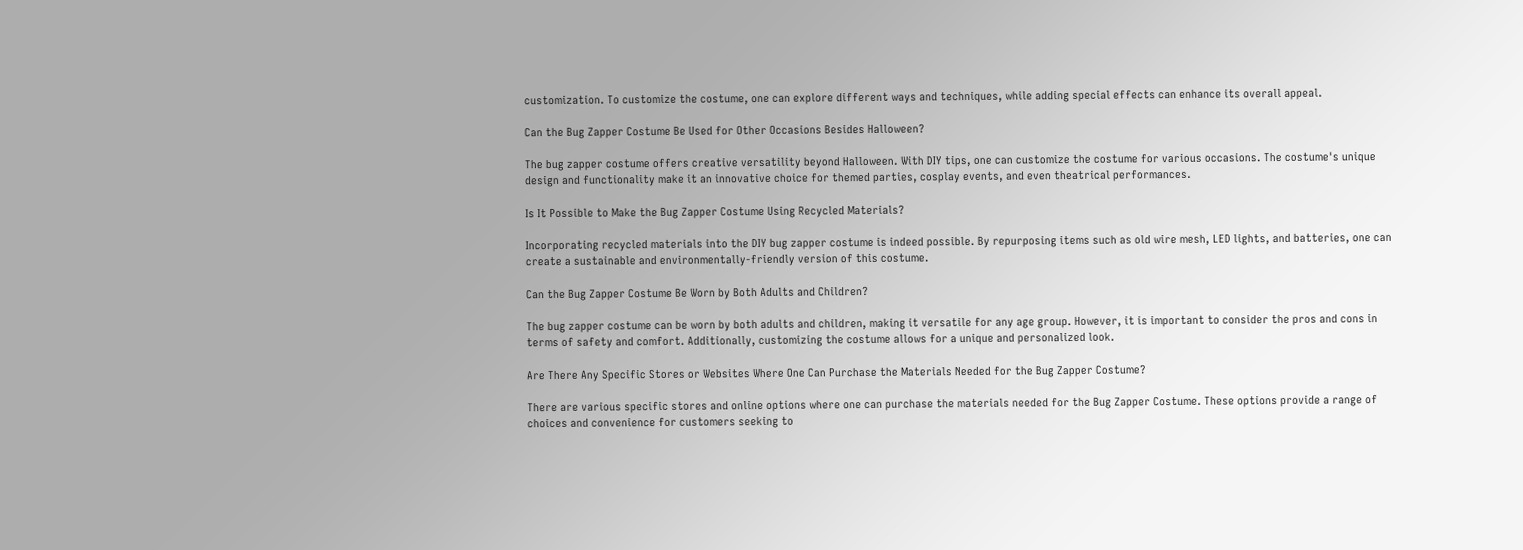customization. To customize the costume, one can explore different ways and techniques, while adding special effects can enhance its overall appeal.

Can the Bug Zapper Costume Be Used for Other Occasions Besides Halloween?

The bug zapper costume offers creative versatility beyond Halloween. With DIY tips, one can customize the costume for various occasions. The costume's unique design and functionality make it an innovative choice for themed parties, cosplay events, and even theatrical performances.

Is It Possible to Make the Bug Zapper Costume Using Recycled Materials?

Incorporating recycled materials into the DIY bug zapper costume is indeed possible. By repurposing items such as old wire mesh, LED lights, and batteries, one can create a sustainable and environmentally-friendly version of this costume.

Can the Bug Zapper Costume Be Worn by Both Adults and Children?

The bug zapper costume can be worn by both adults and children, making it versatile for any age group. However, it is important to consider the pros and cons in terms of safety and comfort. Additionally, customizing the costume allows for a unique and personalized look.

Are There Any Specific Stores or Websites Where One Can Purchase the Materials Needed for the Bug Zapper Costume?

There are various specific stores and online options where one can purchase the materials needed for the Bug Zapper Costume. These options provide a range of choices and convenience for customers seeking to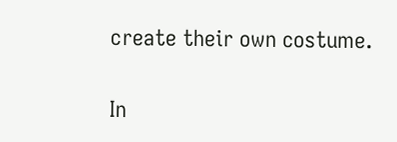create their own costume.


In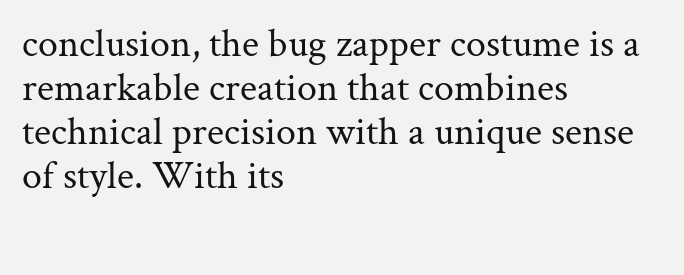conclusion, the bug zapper costume is a remarkable creation that combines technical precision with a unique sense of style. With its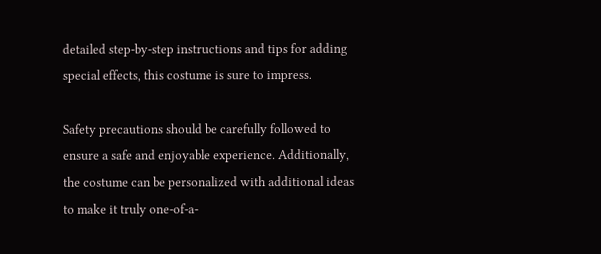detailed step-by-step instructions and tips for adding special effects, this costume is sure to impress.

Safety precautions should be carefully followed to ensure a safe and enjoyable experience. Additionally, the costume can be personalized with additional ideas to make it truly one-of-a-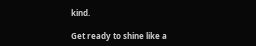kind.

Get ready to shine like a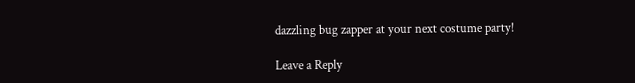dazzling bug zapper at your next costume party!

Leave a Reply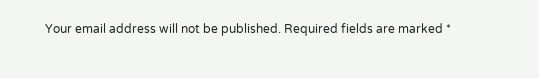Your email address will not be published. Required fields are marked *